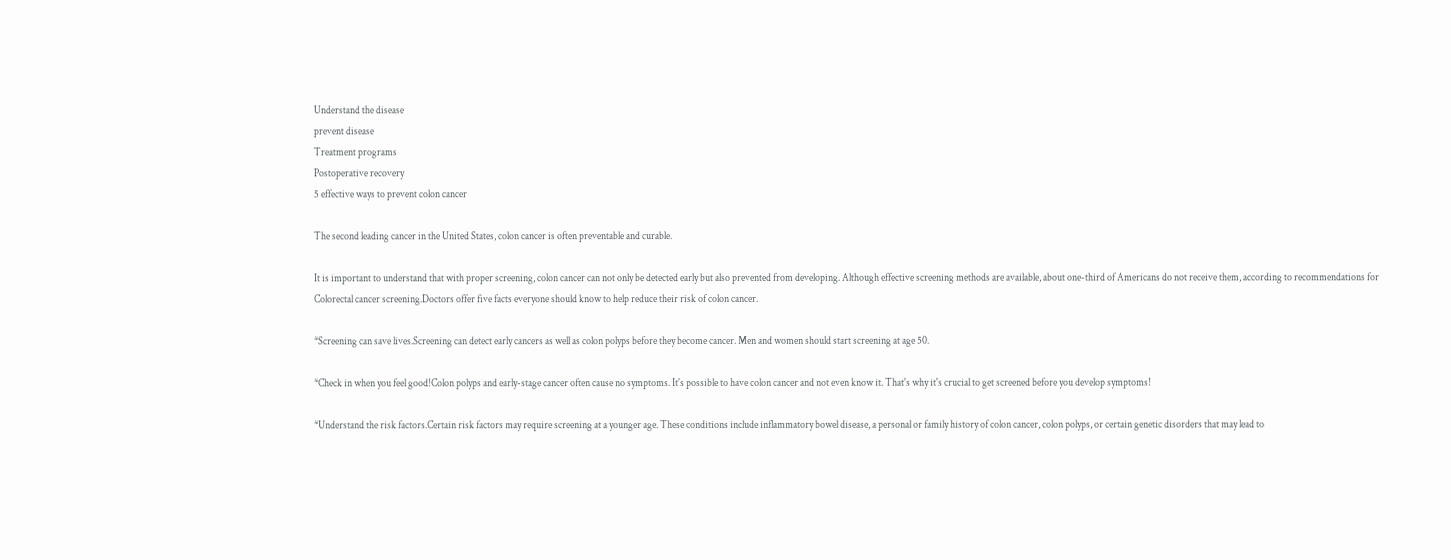Understand the disease
prevent disease
Treatment programs
Postoperative recovery
5 effective ways to prevent colon cancer

The second leading cancer in the United States, colon cancer is often preventable and curable.

It is important to understand that with proper screening, colon cancer can not only be detected early but also prevented from developing. Although effective screening methods are available, about one-third of Americans do not receive them, according to recommendations for Colorectal cancer screening.Doctors offer five facts everyone should know to help reduce their risk of colon cancer.

*Screening can save lives.Screening can detect early cancers as well as colon polyps before they become cancer. Men and women should start screening at age 50.

*Check in when you feel good!Colon polyps and early-stage cancer often cause no symptoms. It's possible to have colon cancer and not even know it. That's why it's crucial to get screened before you develop symptoms!

*Understand the risk factors.Certain risk factors may require screening at a younger age. These conditions include inflammatory bowel disease, a personal or family history of colon cancer, colon polyps, or certain genetic disorders that may lead to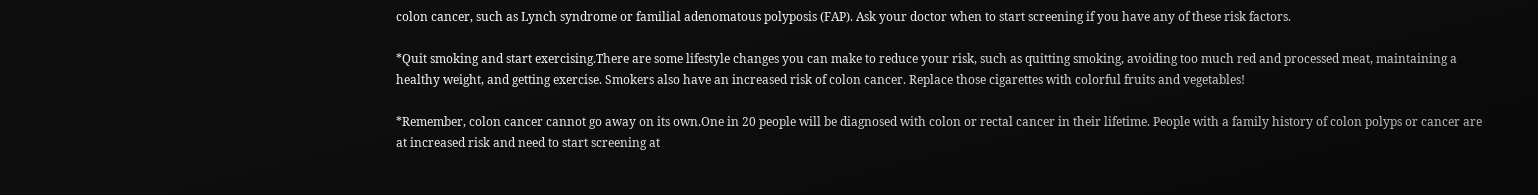colon cancer, such as Lynch syndrome or familial adenomatous polyposis (FAP). Ask your doctor when to start screening if you have any of these risk factors.

*Quit smoking and start exercising.There are some lifestyle changes you can make to reduce your risk, such as quitting smoking, avoiding too much red and processed meat, maintaining a healthy weight, and getting exercise. Smokers also have an increased risk of colon cancer. Replace those cigarettes with colorful fruits and vegetables!

*Remember, colon cancer cannot go away on its own.One in 20 people will be diagnosed with colon or rectal cancer in their lifetime. People with a family history of colon polyps or cancer are at increased risk and need to start screening at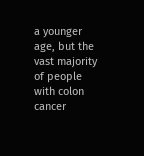a younger age, but the vast majority of people with colon cancer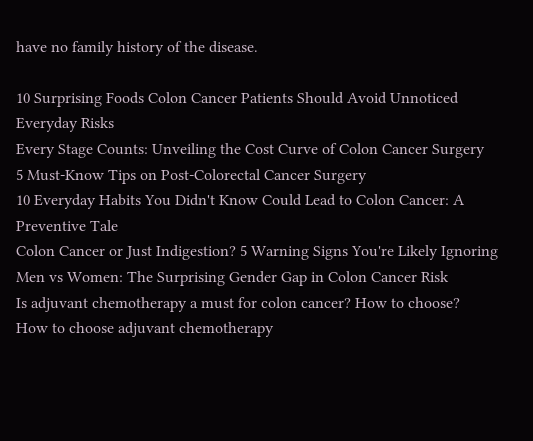have no family history of the disease.

10 Surprising Foods Colon Cancer Patients Should Avoid Unnoticed Everyday Risks
Every Stage Counts: Unveiling the Cost Curve of Colon Cancer Surgery
5 Must-Know Tips on Post-Colorectal Cancer Surgery
10 Everyday Habits You Didn't Know Could Lead to Colon Cancer: A Preventive Tale
Colon Cancer or Just Indigestion? 5 Warning Signs You're Likely Ignoring
Men vs Women: The Surprising Gender Gap in Colon Cancer Risk
Is adjuvant chemotherapy a must for colon cancer? How to choose?
How to choose adjuvant chemotherapy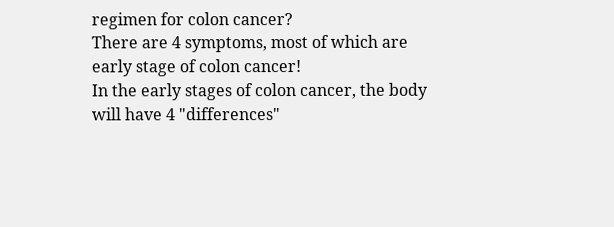regimen for colon cancer?
There are 4 symptoms, most of which are early stage of colon cancer!
In the early stages of colon cancer, the body will have 4 "differences"